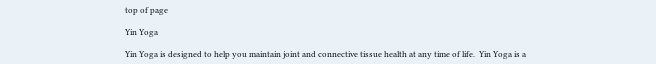top of page

Yin Yoga

Yin Yoga is designed to help you maintain joint and connective tissue health at any time of life.  Yin Yoga is a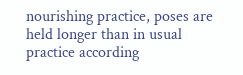nourishing practice, poses are held longer than in usual practice according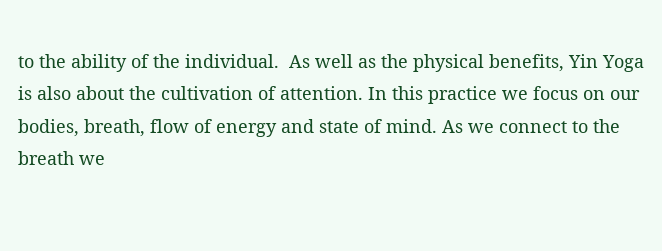to the ability of the individual.  As well as the physical benefits, Yin Yoga is also about the cultivation of attention. In this practice we focus on our bodies, breath, flow of energy and state of mind. As we connect to the breath we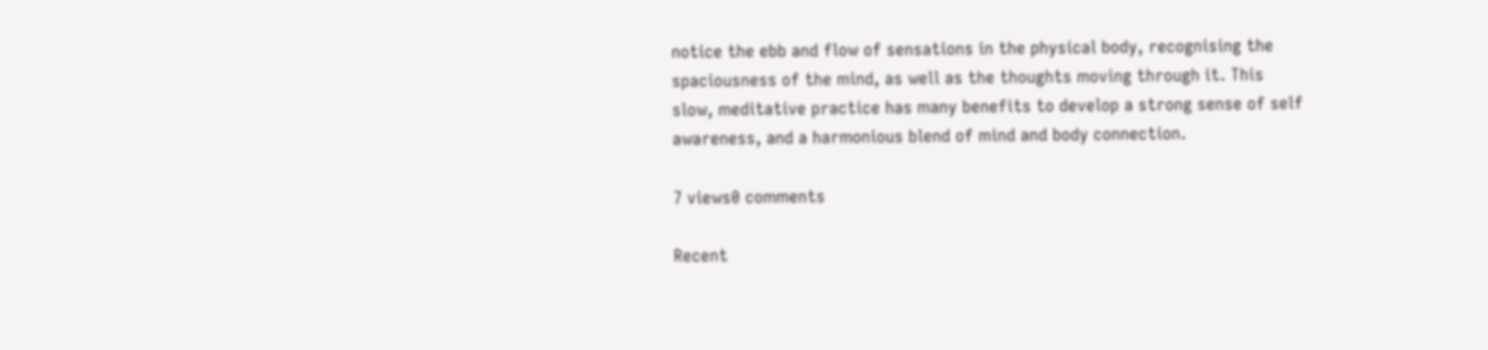notice the ebb and flow of sensations in the physical body, recognising the spaciousness of the mind, as well as the thoughts moving through it. This slow, meditative practice has many benefits to develop a strong sense of self awareness, and a harmonious blend of mind and body connection.

7 views0 comments

Recent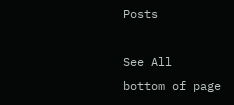Posts

See All
bottom of page